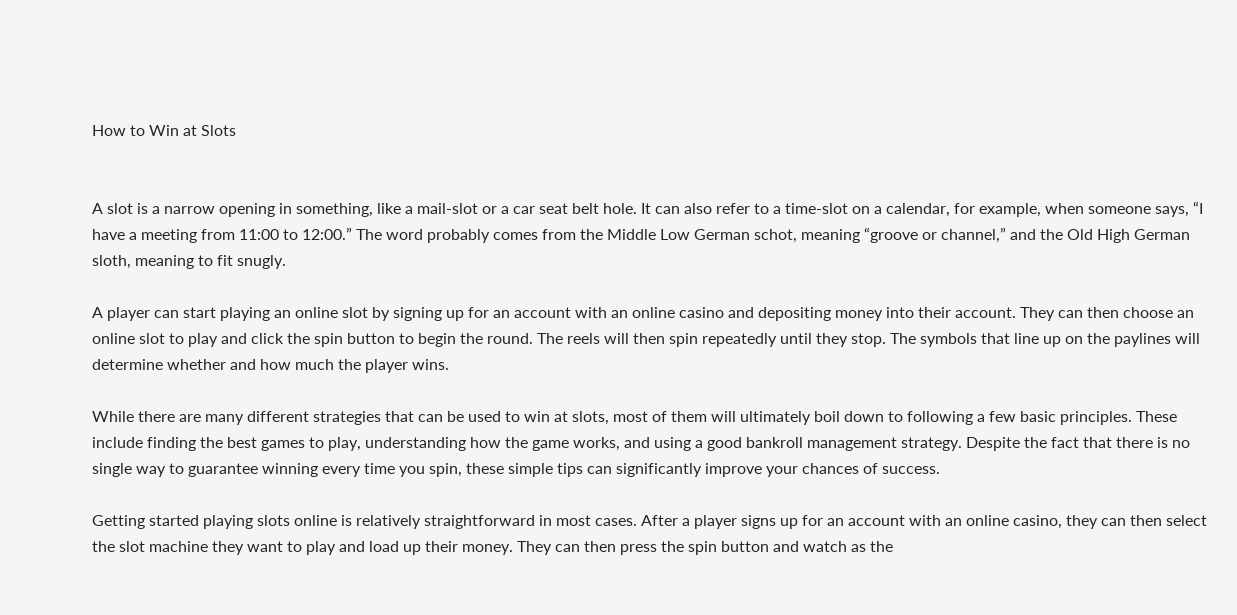How to Win at Slots


A slot is a narrow opening in something, like a mail-slot or a car seat belt hole. It can also refer to a time-slot on a calendar, for example, when someone says, “I have a meeting from 11:00 to 12:00.” The word probably comes from the Middle Low German schot, meaning “groove or channel,” and the Old High German sloth, meaning to fit snugly.

A player can start playing an online slot by signing up for an account with an online casino and depositing money into their account. They can then choose an online slot to play and click the spin button to begin the round. The reels will then spin repeatedly until they stop. The symbols that line up on the paylines will determine whether and how much the player wins.

While there are many different strategies that can be used to win at slots, most of them will ultimately boil down to following a few basic principles. These include finding the best games to play, understanding how the game works, and using a good bankroll management strategy. Despite the fact that there is no single way to guarantee winning every time you spin, these simple tips can significantly improve your chances of success.

Getting started playing slots online is relatively straightforward in most cases. After a player signs up for an account with an online casino, they can then select the slot machine they want to play and load up their money. They can then press the spin button and watch as the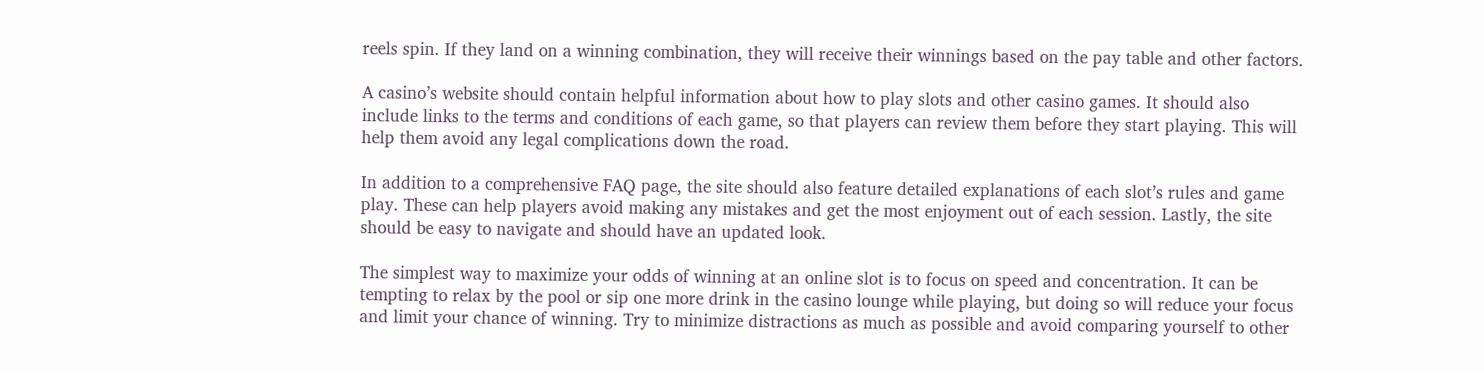reels spin. If they land on a winning combination, they will receive their winnings based on the pay table and other factors.

A casino’s website should contain helpful information about how to play slots and other casino games. It should also include links to the terms and conditions of each game, so that players can review them before they start playing. This will help them avoid any legal complications down the road.

In addition to a comprehensive FAQ page, the site should also feature detailed explanations of each slot’s rules and game play. These can help players avoid making any mistakes and get the most enjoyment out of each session. Lastly, the site should be easy to navigate and should have an updated look.

The simplest way to maximize your odds of winning at an online slot is to focus on speed and concentration. It can be tempting to relax by the pool or sip one more drink in the casino lounge while playing, but doing so will reduce your focus and limit your chance of winning. Try to minimize distractions as much as possible and avoid comparing yourself to other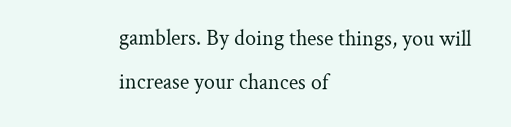gamblers. By doing these things, you will increase your chances of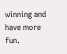winning and have more fun.